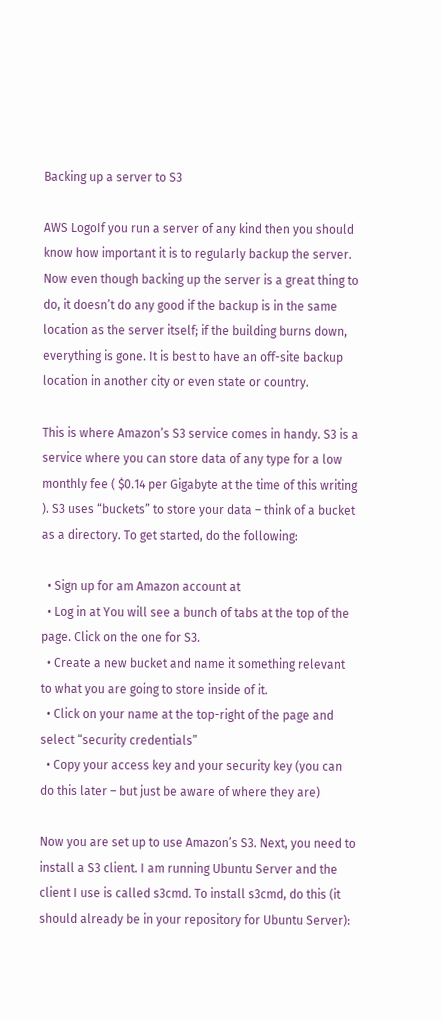Backing up a server to S3

AWS LogoIf you run a server of any kind then you should know how important it is to regularly backup the server. Now even though backing up the server is a great thing to do, it doesn’t do any good if the backup is in the same location as the server itself; if the building burns down, everything is gone. It is best to have an off-site backup location in another city or even state or country.

This is where Amazon’s S3 service comes in handy. S3 is a service where you can store data of any type for a low monthly fee ( $0.14 per Gigabyte at the time of this writing ). S3 uses “buckets” to store your data – think of a bucket as a directory. To get started, do the following:

  • Sign up for am Amazon account at
  • Log in at You will see a bunch of tabs at the top of the page. Click on the one for S3.
  • Create a new bucket and name it something relevant to what you are going to store inside of it.
  • Click on your name at the top-right of the page and select “security credentials”
  • Copy your access key and your security key (you can do this later – but just be aware of where they are)

Now you are set up to use Amazon’s S3. Next, you need to install a S3 client. I am running Ubuntu Server and the client I use is called s3cmd. To install s3cmd, do this (it should already be in your repository for Ubuntu Server):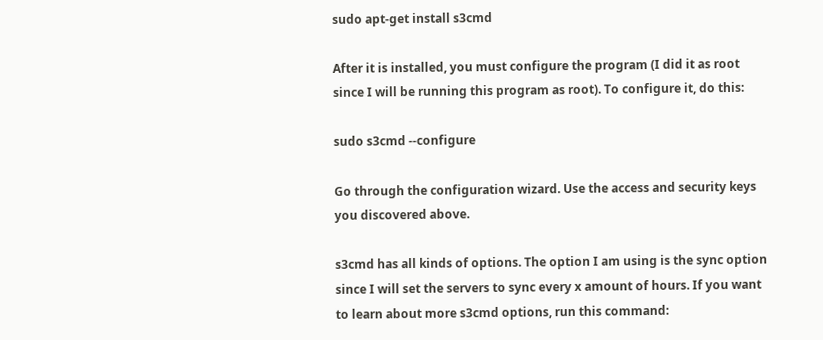sudo apt-get install s3cmd

After it is installed, you must configure the program (I did it as root since I will be running this program as root). To configure it, do this:

sudo s3cmd --configure

Go through the configuration wizard. Use the access and security keys you discovered above.

s3cmd has all kinds of options. The option I am using is the sync option since I will set the servers to sync every x amount of hours. If you want to learn about more s3cmd options, run this command: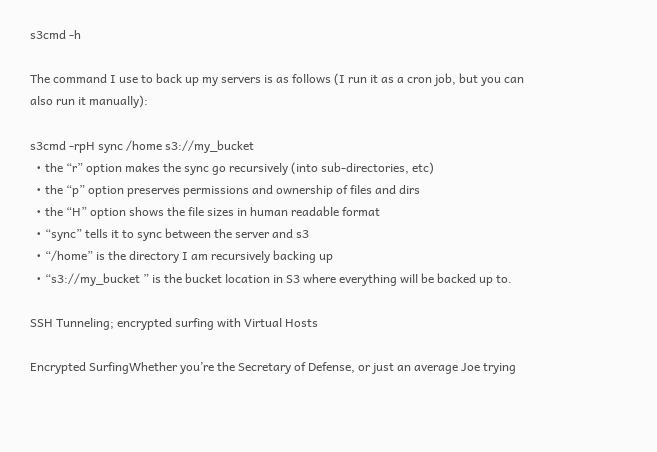s3cmd -h

The command I use to back up my servers is as follows (I run it as a cron job, but you can also run it manually):

s3cmd -rpH sync /home s3://my_bucket
  • the “r” option makes the sync go recursively (into sub-directories, etc)
  • the “p” option preserves permissions and ownership of files and dirs
  • the “H” option shows the file sizes in human readable format
  • “sync” tells it to sync between the server and s3
  • “/home” is the directory I am recursively backing up
  • “s3://my_bucket ” is the bucket location in S3 where everything will be backed up to.

SSH Tunneling; encrypted surfing with Virtual Hosts

Encrypted SurfingWhether you’re the Secretary of Defense, or just an average Joe trying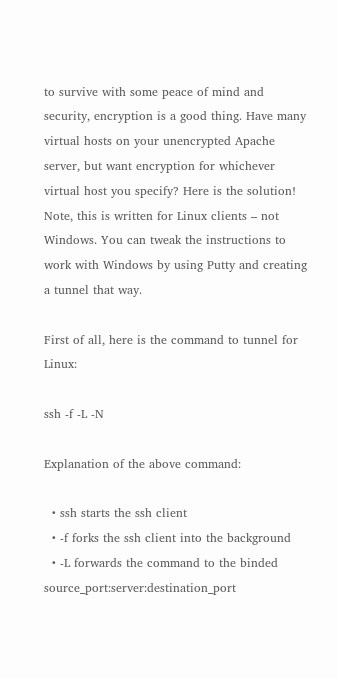to survive with some peace of mind and security, encryption is a good thing. Have many virtual hosts on your unencrypted Apache server, but want encryption for whichever virtual host you specify? Here is the solution! Note, this is written for Linux clients – not Windows. You can tweak the instructions to work with Windows by using Putty and creating a tunnel that way.

First of all, here is the command to tunnel for Linux:

ssh -f -L -N

Explanation of the above command:

  • ssh starts the ssh client
  • -f forks the ssh client into the background
  • -L forwards the command to the binded source_port:server:destination_port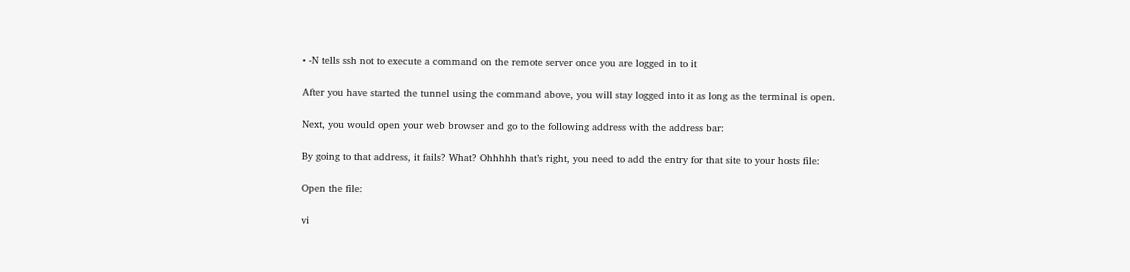• -N tells ssh not to execute a command on the remote server once you are logged in to it

After you have started the tunnel using the command above, you will stay logged into it as long as the terminal is open.

Next, you would open your web browser and go to the following address with the address bar:

By going to that address, it fails? What? Ohhhhh that’s right, you need to add the entry for that site to your hosts file:

Open the file:

vi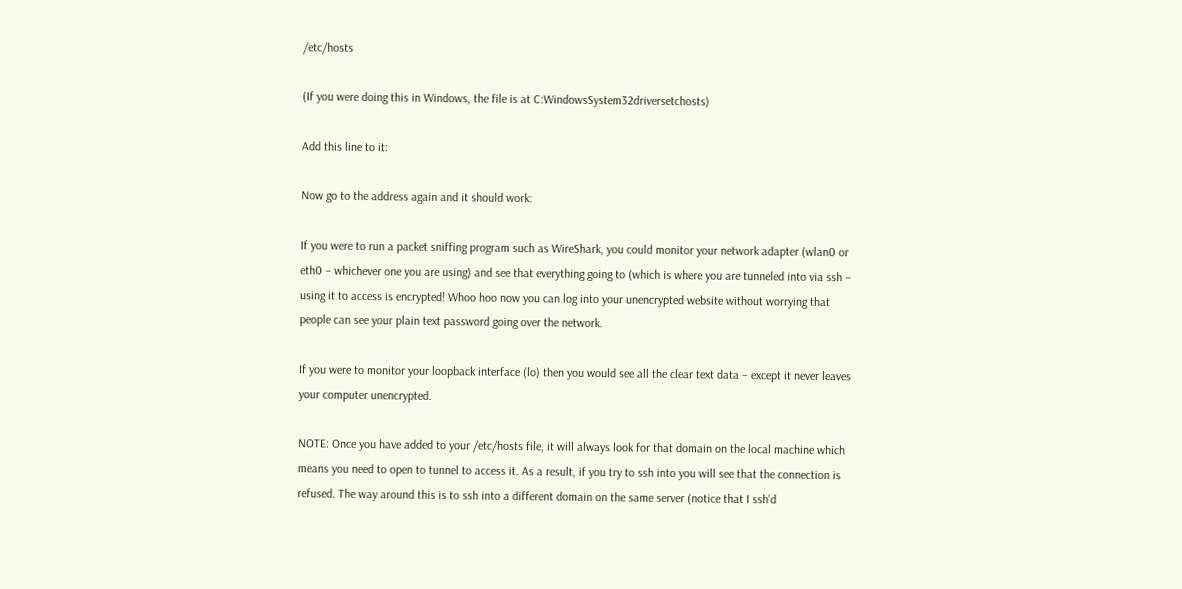/etc/hosts

(If you were doing this in Windows, the file is at C:WindowsSystem32driversetchosts)

Add this line to it:

Now go to the address again and it should work:

If you were to run a packet sniffing program such as WireShark, you could monitor your network adapter (wlan0 or eth0 – whichever one you are using) and see that everything going to (which is where you are tunneled into via ssh – using it to access is encrypted! Whoo hoo now you can log into your unencrypted website without worrying that people can see your plain text password going over the network.

If you were to monitor your loopback interface (lo) then you would see all the clear text data – except it never leaves your computer unencrypted.

NOTE: Once you have added to your /etc/hosts file, it will always look for that domain on the local machine which means you need to open to tunnel to access it. As a result, if you try to ssh into you will see that the connection is refused. The way around this is to ssh into a different domain on the same server (notice that I ssh’d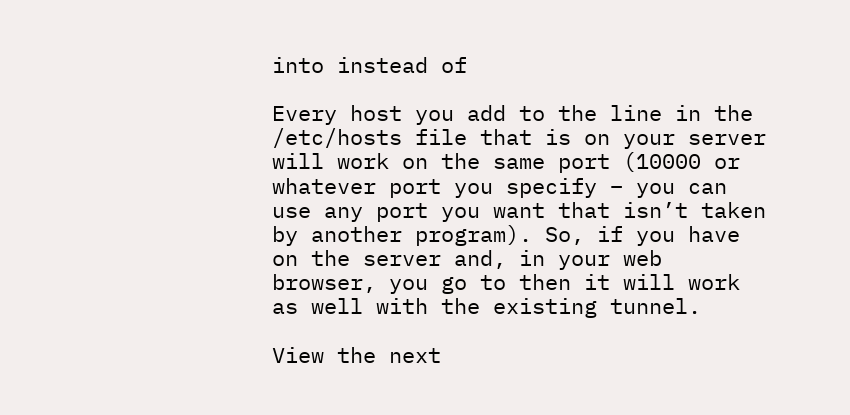into instead of

Every host you add to the line in the /etc/hosts file that is on your server will work on the same port (10000 or whatever port you specify – you can use any port you want that isn’t taken by another program). So, if you have on the server and, in your web browser, you go to then it will work as well with the existing tunnel.

View the next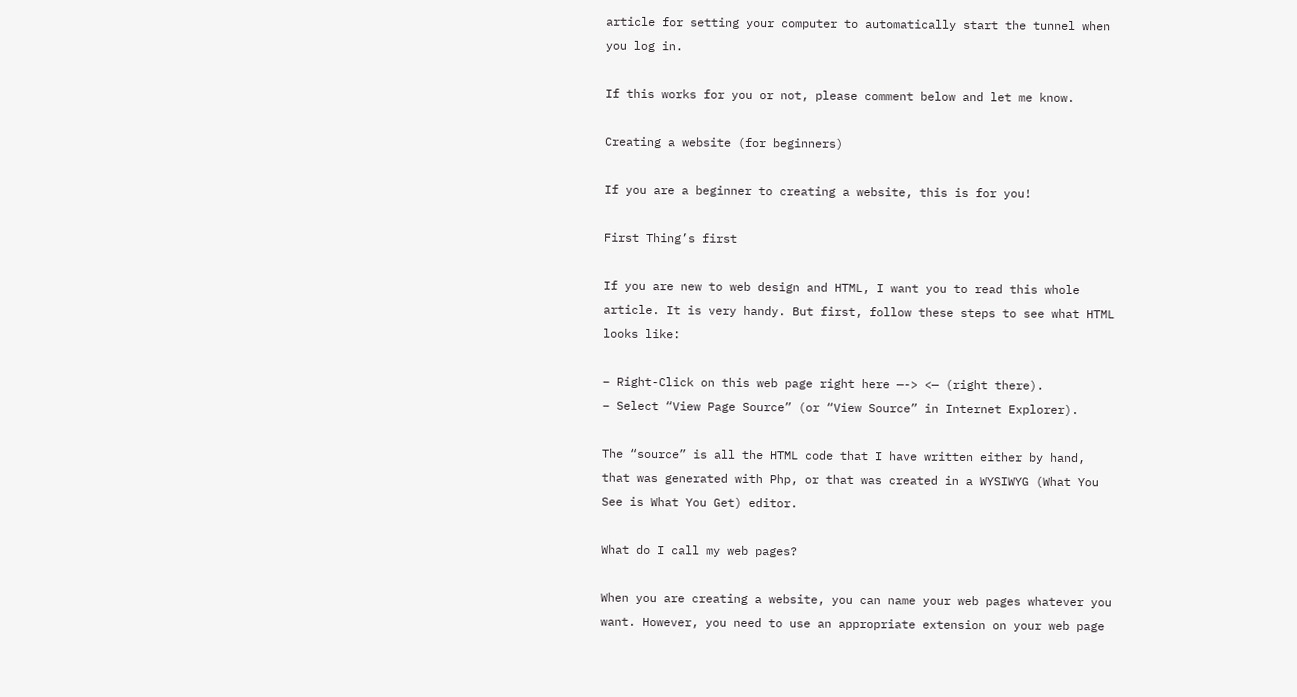article for setting your computer to automatically start the tunnel when you log in.

If this works for you or not, please comment below and let me know.

Creating a website (for beginners)

If you are a beginner to creating a website, this is for you!

First Thing’s first

If you are new to web design and HTML, I want you to read this whole article. It is very handy. But first, follow these steps to see what HTML looks like:

– Right-Click on this web page right here —-> <— (right there).
– Select “View Page Source” (or “View Source” in Internet Explorer).

The “source” is all the HTML code that I have written either by hand, that was generated with Php, or that was created in a WYSIWYG (What You See is What You Get) editor.

What do I call my web pages?

When you are creating a website, you can name your web pages whatever you want. However, you need to use an appropriate extension on your web page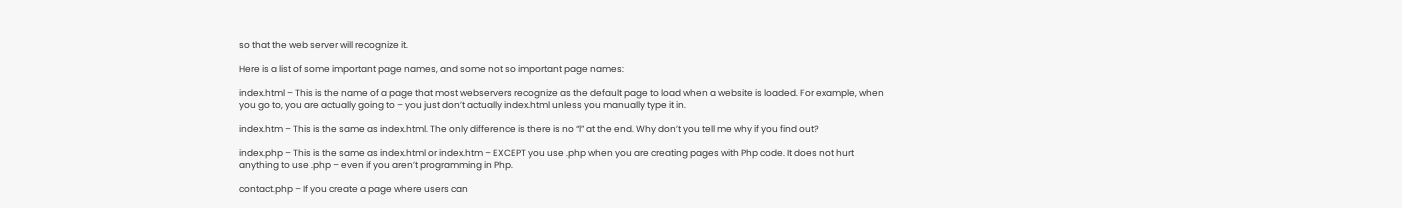so that the web server will recognize it.

Here is a list of some important page names, and some not so important page names:

index.html – This is the name of a page that most webservers recognize as the default page to load when a website is loaded. For example, when you go to, you are actually going to – you just don’t actually index.html unless you manually type it in.

index.htm – This is the same as index.html. The only difference is there is no “l” at the end. Why don’t you tell me why if you find out?

index.php – This is the same as index.html or index.htm – EXCEPT you use .php when you are creating pages with Php code. It does not hurt anything to use .php – even if you aren’t programming in Php.

contact.php – If you create a page where users can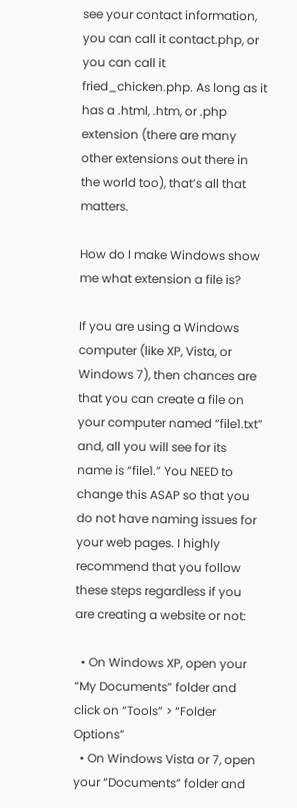see your contact information, you can call it contact.php, or you can call it fried_chicken.php. As long as it has a .html, .htm, or .php extension (there are many other extensions out there in the world too), that’s all that matters.

How do I make Windows show me what extension a file is?

If you are using a Windows computer (like XP, Vista, or Windows 7), then chances are that you can create a file on your computer named “file1.txt” and, all you will see for its name is “file1.” You NEED to change this ASAP so that you do not have naming issues for your web pages. I highly recommend that you follow these steps regardless if you are creating a website or not:

  • On Windows XP, open your “My Documents” folder and click on “Tools” > “Folder Options”
  • On Windows Vista or 7, open your “Documents” folder and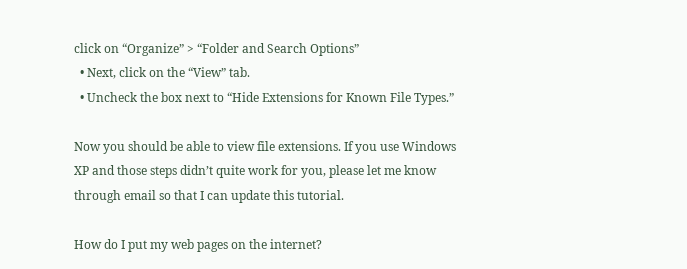click on “Organize” > “Folder and Search Options”
  • Next, click on the “View” tab.
  • Uncheck the box next to “Hide Extensions for Known File Types.”

Now you should be able to view file extensions. If you use Windows XP and those steps didn’t quite work for you, please let me know through email so that I can update this tutorial.

How do I put my web pages on the internet?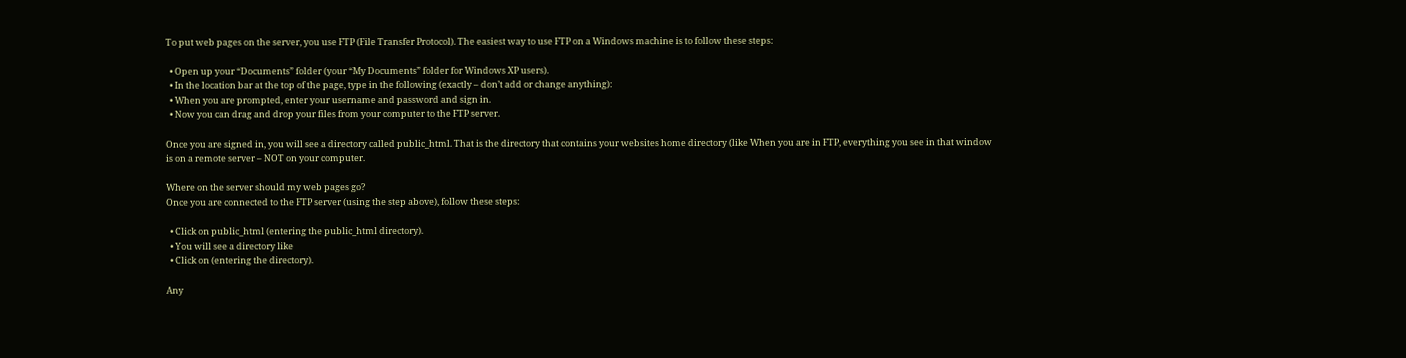To put web pages on the server, you use FTP (File Transfer Protocol). The easiest way to use FTP on a Windows machine is to follow these steps:

  • Open up your “Documents” folder (your “My Documents” folder for Windows XP users).
  • In the location bar at the top of the page, type in the following (exactly – don’t add or change anything):
  • When you are prompted, enter your username and password and sign in.
  • Now you can drag and drop your files from your computer to the FTP server.

Once you are signed in, you will see a directory called public_html. That is the directory that contains your websites home directory (like When you are in FTP, everything you see in that window is on a remote server – NOT on your computer.

Where on the server should my web pages go?
Once you are connected to the FTP server (using the step above), follow these steps:

  • Click on public_html (entering the public_html directory).
  • You will see a directory like
  • Click on (entering the directory).

Any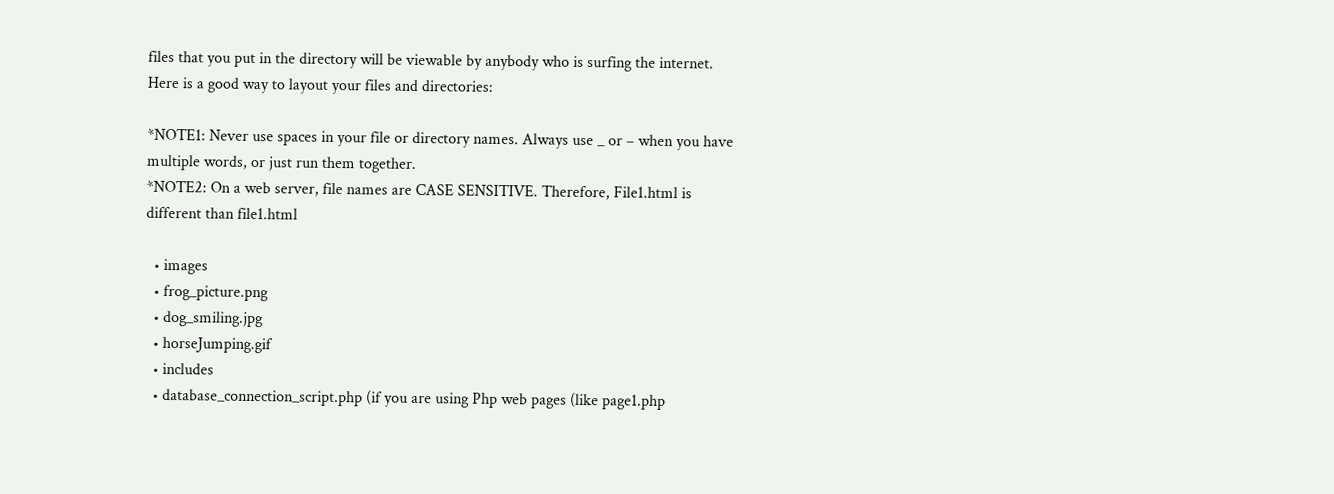files that you put in the directory will be viewable by anybody who is surfing the internet. Here is a good way to layout your files and directories:

*NOTE1: Never use spaces in your file or directory names. Always use _ or – when you have multiple words, or just run them together.
*NOTE2: On a web server, file names are CASE SENSITIVE. Therefore, File1.html is different than file1.html

  • images
  • frog_picture.png
  • dog_smiling.jpg
  • horseJumping.gif
  • includes
  • database_connection_script.php (if you are using Php web pages (like page1.php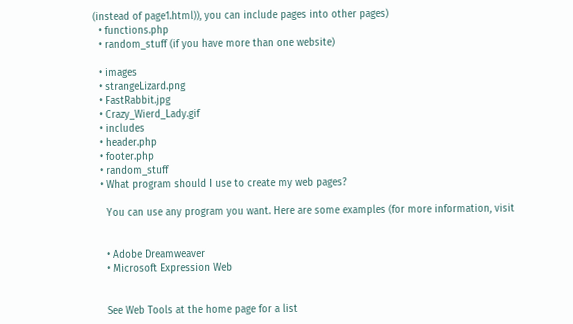(instead of page1.html)), you can include pages into other pages)
  • functions.php
  • random_stuff (if you have more than one website)

  • images
  • strangeLizard.png
  • FastRabbit.jpg
  • Crazy_Wierd_Lady.gif
  • includes
  • header.php
  • footer.php
  • random_stuff
  • What program should I use to create my web pages?

    You can use any program you want. Here are some examples (for more information, visit


    • Adobe Dreamweaver
    • Microsoft Expression Web


    See Web Tools at the home page for a list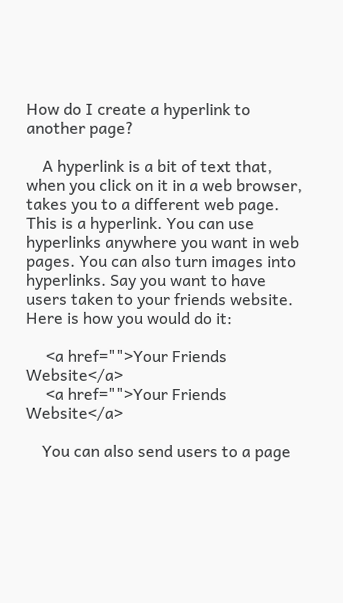How do I create a hyperlink to another page?

    A hyperlink is a bit of text that, when you click on it in a web browser, takes you to a different web page. This is a hyperlink. You can use hyperlinks anywhere you want in web pages. You can also turn images into hyperlinks. Say you want to have users taken to your friends website. Here is how you would do it:

     <a href="">Your Friends Website</a>
     <a href="">Your Friends Website</a>

    You can also send users to a page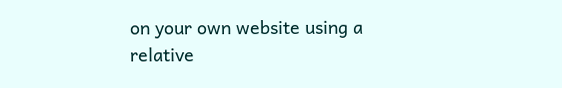on your own website using a relative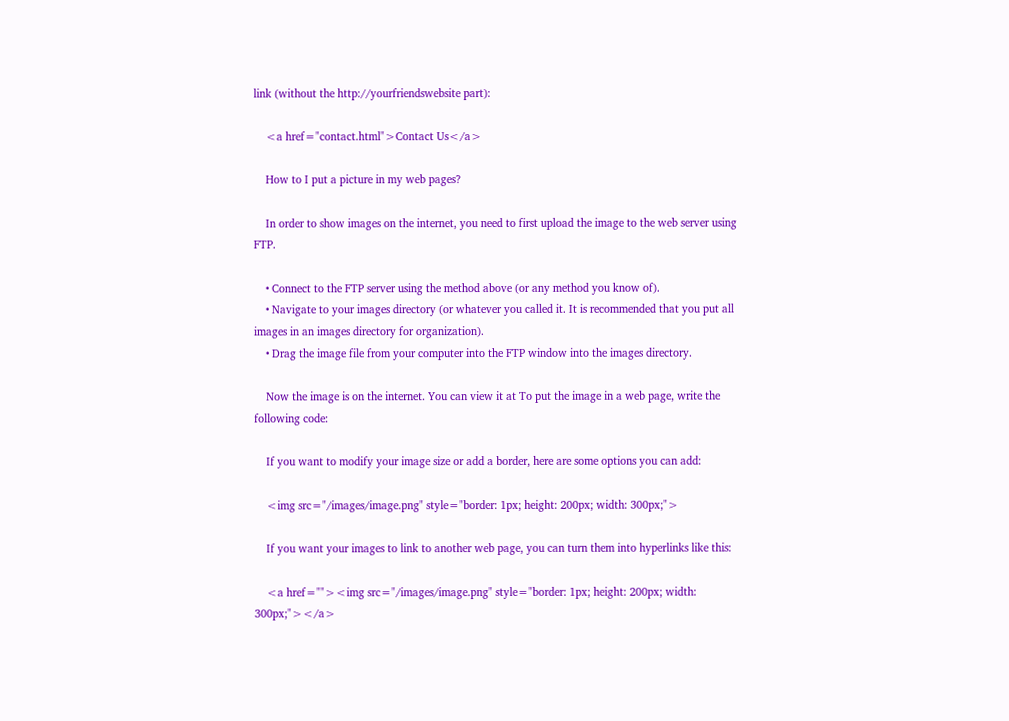link (without the http://yourfriendswebsite part):

    <a href="contact.html">Contact Us</a>

    How to I put a picture in my web pages?

    In order to show images on the internet, you need to first upload the image to the web server using FTP.

    • Connect to the FTP server using the method above (or any method you know of).
    • Navigate to your images directory (or whatever you called it. It is recommended that you put all images in an images directory for organization).
    • Drag the image file from your computer into the FTP window into the images directory.

    Now the image is on the internet. You can view it at To put the image in a web page, write the following code:

    If you want to modify your image size or add a border, here are some options you can add:

    <img src="/images/image.png" style="border: 1px; height: 200px; width: 300px;">

    If you want your images to link to another web page, you can turn them into hyperlinks like this:

    <a href=""><img src="/images/image.png" style="border: 1px; height: 200px; width: 300px;"></a>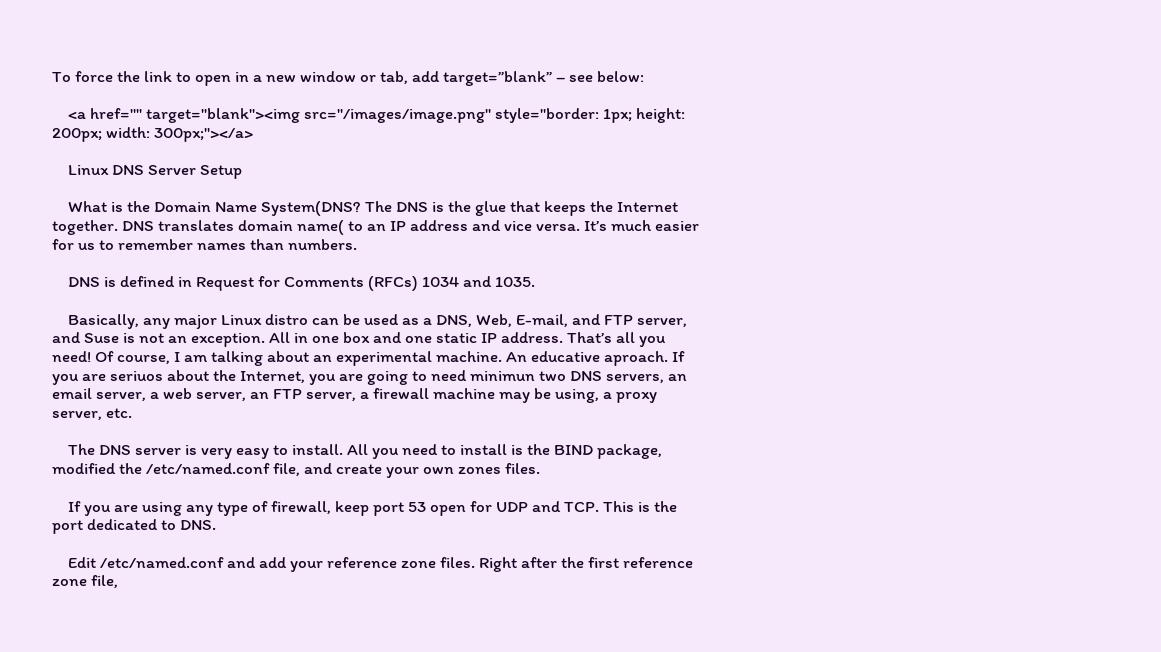To force the link to open in a new window or tab, add target=”blank” – see below:

    <a href="" target="blank"><img src="/images/image.png" style="border: 1px; height: 200px; width: 300px;"></a>

    Linux DNS Server Setup

    What is the Domain Name System(DNS? The DNS is the glue that keeps the Internet together. DNS translates domain name( to an IP address and vice versa. It’s much easier for us to remember names than numbers.

    DNS is defined in Request for Comments (RFCs) 1034 and 1035.

    Basically, any major Linux distro can be used as a DNS, Web, E-mail, and FTP server, and Suse is not an exception. All in one box and one static IP address. That’s all you need! Of course, I am talking about an experimental machine. An educative aproach. If you are seriuos about the Internet, you are going to need minimun two DNS servers, an email server, a web server, an FTP server, a firewall machine may be using, a proxy server, etc.

    The DNS server is very easy to install. All you need to install is the BIND package, modified the /etc/named.conf file, and create your own zones files.

    If you are using any type of firewall, keep port 53 open for UDP and TCP. This is the port dedicated to DNS.

    Edit /etc/named.conf and add your reference zone files. Right after the first reference zone file,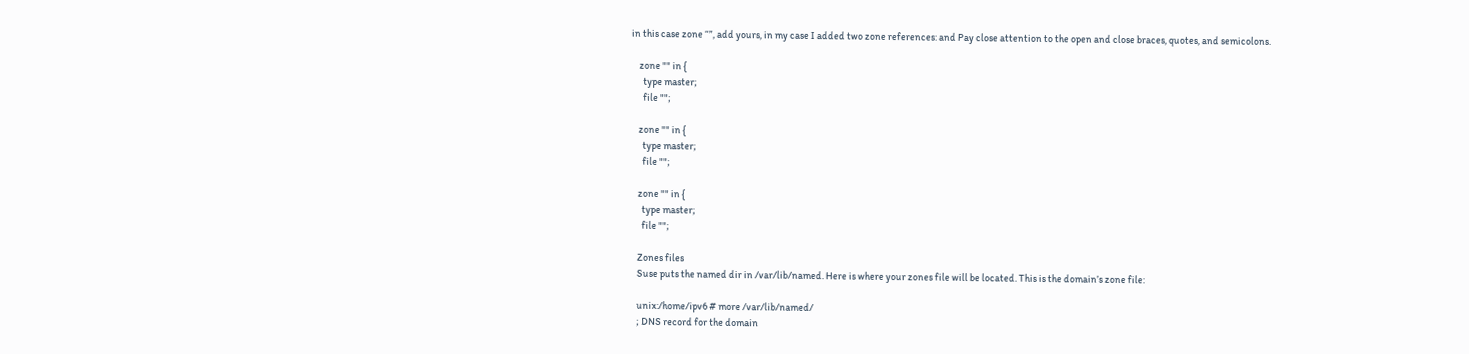in this case zone “”, add yours, in my case I added two zone references: and Pay close attention to the open and close braces, quotes, and semicolons.

    zone "" in {
      type master;
      file "";

    zone "" in {
      type master;
      file "";

    zone "" in {
      type master;
      file "";

    Zones files
    Suse puts the named dir in /var/lib/named. Here is where your zones file will be located. This is the domain’s zone file:

    unix:/home/ipv6 # more /var/lib/named/
    ; DNS record for the domain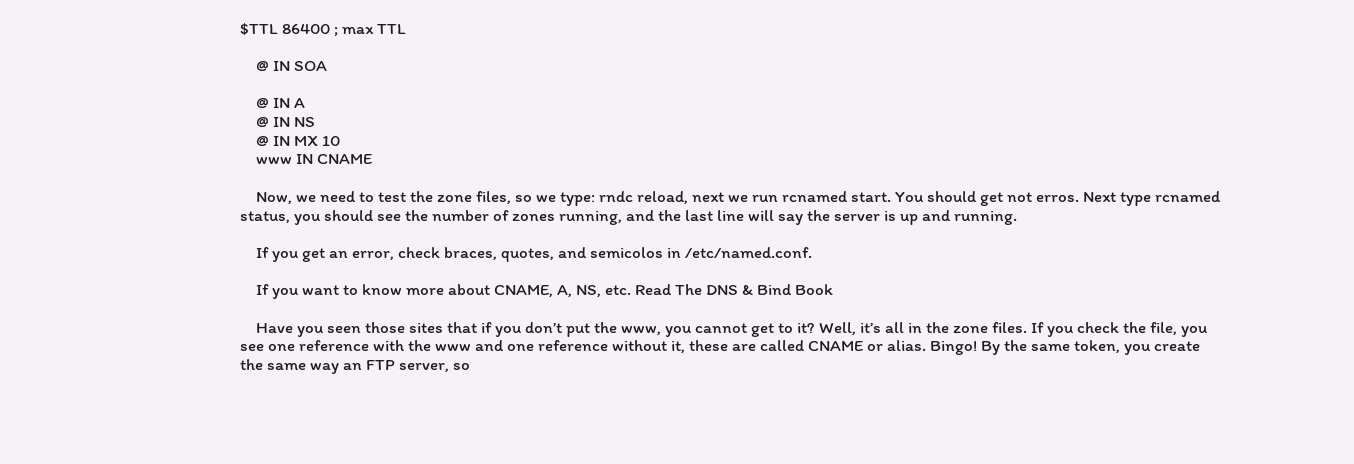$TTL 86400 ; max TTL

    @ IN SOA

    @ IN A
    @ IN NS
    @ IN MX 10
    www IN CNAME

    Now, we need to test the zone files, so we type: rndc reload, next we run rcnamed start. You should get not erros. Next type rcnamed status, you should see the number of zones running, and the last line will say the server is up and running.

    If you get an error, check braces, quotes, and semicolos in /etc/named.conf.

    If you want to know more about CNAME, A, NS, etc. Read The DNS & Bind Book

    Have you seen those sites that if you don’t put the www, you cannot get to it? Well, it’s all in the zone files. If you check the file, you see one reference with the www and one reference without it, these are called CNAME or alias. Bingo! By the same token, you create the same way an FTP server, so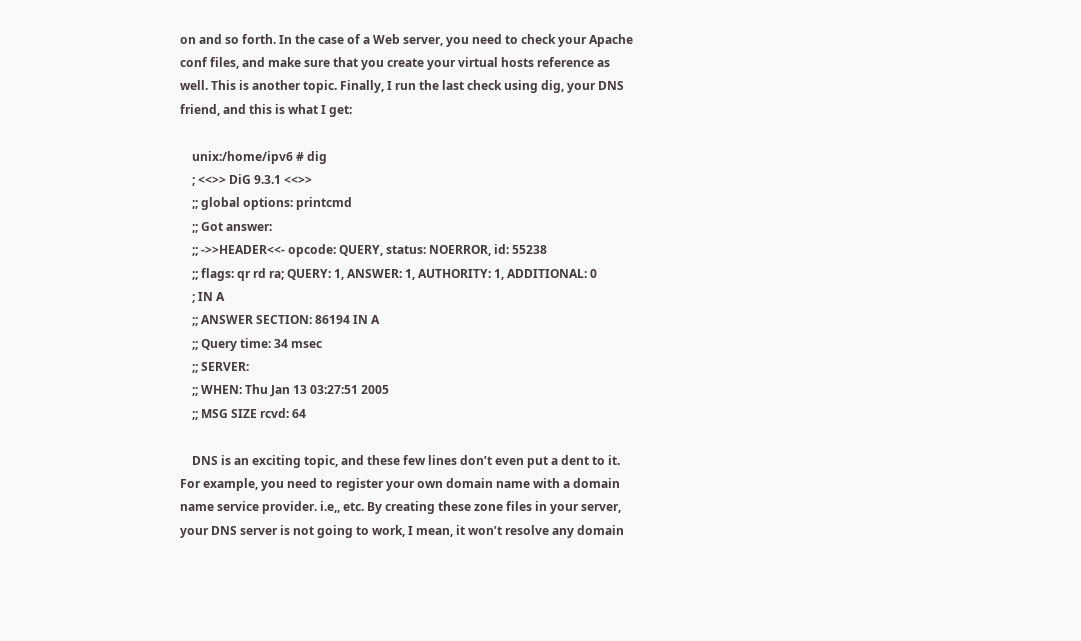on and so forth. In the case of a Web server, you need to check your Apache conf files, and make sure that you create your virtual hosts reference as well. This is another topic. Finally, I run the last check using dig, your DNS friend, and this is what I get:

    unix:/home/ipv6 # dig
    ; <<>> DiG 9.3.1 <<>>
    ;; global options: printcmd
    ;; Got answer:
    ;; ->>HEADER<<- opcode: QUERY, status: NOERROR, id: 55238
    ;; flags: qr rd ra; QUERY: 1, ANSWER: 1, AUTHORITY: 1, ADDITIONAL: 0
    ; IN A
    ;; ANSWER SECTION: 86194 IN A
    ;; Query time: 34 msec
    ;; SERVER:
    ;; WHEN: Thu Jan 13 03:27:51 2005
    ;; MSG SIZE rcvd: 64

    DNS is an exciting topic, and these few lines don’t even put a dent to it. For example, you need to register your own domain name with a domain name service provider. i.e,, etc. By creating these zone files in your server, your DNS server is not going to work, I mean, it won’t resolve any domain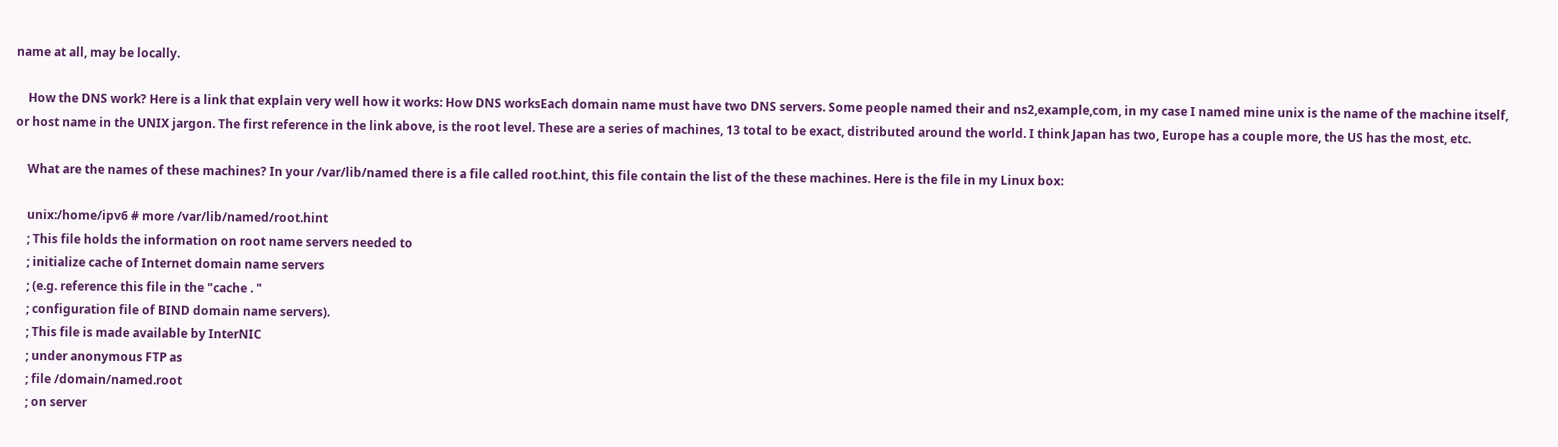name at all, may be locally.

    How the DNS work? Here is a link that explain very well how it works: How DNS worksEach domain name must have two DNS servers. Some people named their and ns2,example,com, in my case I named mine unix is the name of the machine itself, or host name in the UNIX jargon. The first reference in the link above, is the root level. These are a series of machines, 13 total to be exact, distributed around the world. I think Japan has two, Europe has a couple more, the US has the most, etc.

    What are the names of these machines? In your /var/lib/named there is a file called root.hint, this file contain the list of the these machines. Here is the file in my Linux box:

    unix:/home/ipv6 # more /var/lib/named/root.hint
    ; This file holds the information on root name servers needed to
    ; initialize cache of Internet domain name servers
    ; (e.g. reference this file in the "cache . "
    ; configuration file of BIND domain name servers).
    ; This file is made available by InterNIC
    ; under anonymous FTP as
    ; file /domain/named.root
    ; on server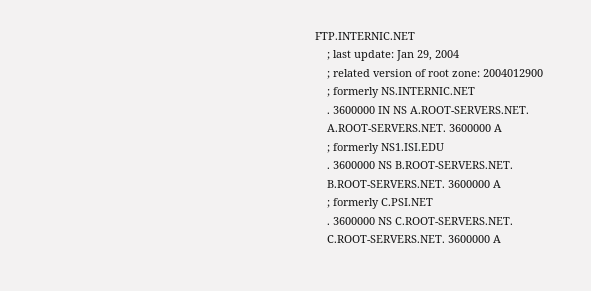FTP.INTERNIC.NET
    ; last update: Jan 29, 2004
    ; related version of root zone: 2004012900
    ; formerly NS.INTERNIC.NET
    . 3600000 IN NS A.ROOT-SERVERS.NET.
    A.ROOT-SERVERS.NET. 3600000 A
    ; formerly NS1.ISI.EDU
    . 3600000 NS B.ROOT-SERVERS.NET.
    B.ROOT-SERVERS.NET. 3600000 A
    ; formerly C.PSI.NET
    . 3600000 NS C.ROOT-SERVERS.NET.
    C.ROOT-SERVERS.NET. 3600000 A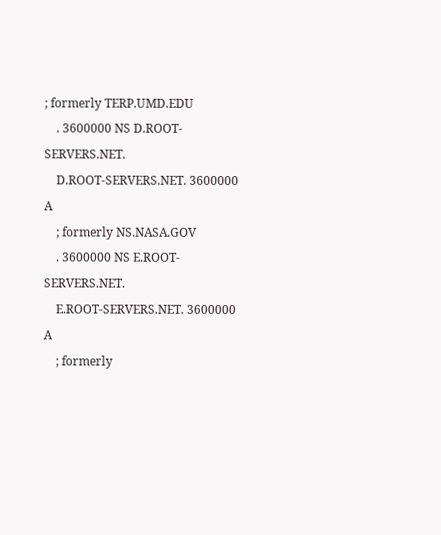; formerly TERP.UMD.EDU
    . 3600000 NS D.ROOT-SERVERS.NET.
    D.ROOT-SERVERS.NET. 3600000 A
    ; formerly NS.NASA.GOV
    . 3600000 NS E.ROOT-SERVERS.NET.
    E.ROOT-SERVERS.NET. 3600000 A
    ; formerly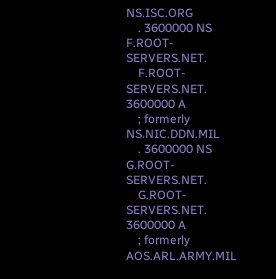NS.ISC.ORG
    . 3600000 NS F.ROOT-SERVERS.NET.
    F.ROOT-SERVERS.NET. 3600000 A
    ; formerly NS.NIC.DDN.MIL
    . 3600000 NS G.ROOT-SERVERS.NET.
    G.ROOT-SERVERS.NET. 3600000 A
    ; formerly AOS.ARL.ARMY.MIL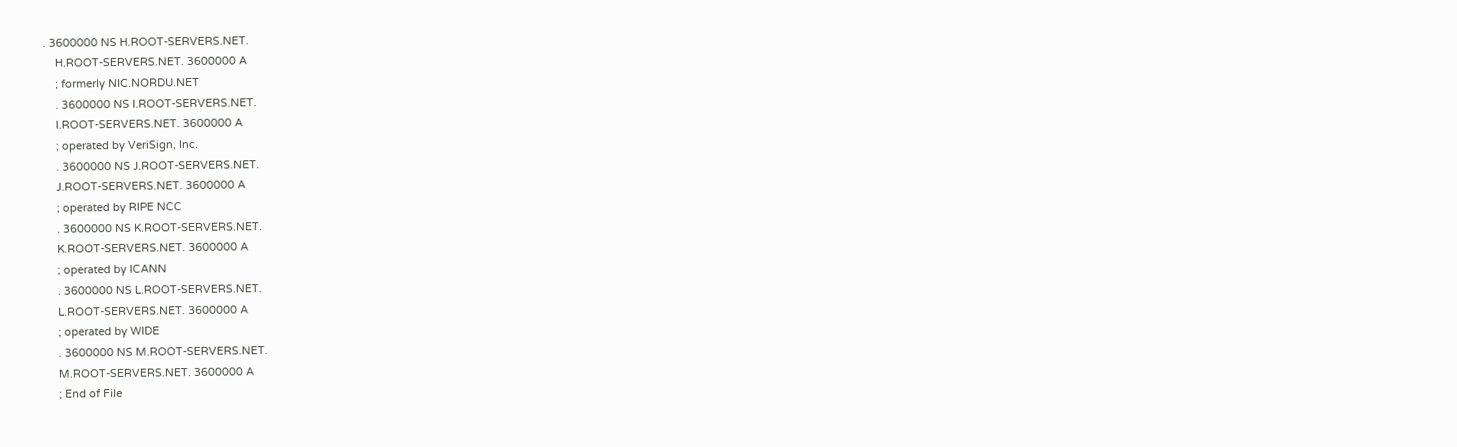. 3600000 NS H.ROOT-SERVERS.NET.
    H.ROOT-SERVERS.NET. 3600000 A
    ; formerly NIC.NORDU.NET
    . 3600000 NS I.ROOT-SERVERS.NET.
    I.ROOT-SERVERS.NET. 3600000 A
    ; operated by VeriSign, Inc.
    . 3600000 NS J.ROOT-SERVERS.NET.
    J.ROOT-SERVERS.NET. 3600000 A
    ; operated by RIPE NCC
    . 3600000 NS K.ROOT-SERVERS.NET.
    K.ROOT-SERVERS.NET. 3600000 A
    ; operated by ICANN
    . 3600000 NS L.ROOT-SERVERS.NET.
    L.ROOT-SERVERS.NET. 3600000 A
    ; operated by WIDE
    . 3600000 NS M.ROOT-SERVERS.NET.
    M.ROOT-SERVERS.NET. 3600000 A
    ; End of File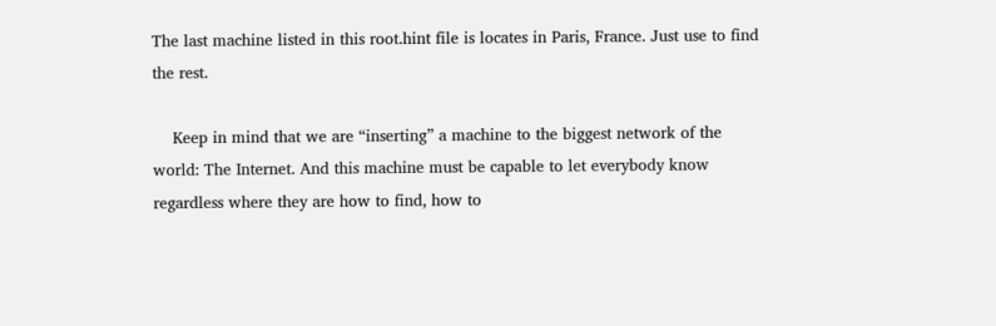The last machine listed in this root.hint file is locates in Paris, France. Just use to find the rest.

    Keep in mind that we are “inserting” a machine to the biggest network of the world: The Internet. And this machine must be capable to let everybody know regardless where they are how to find, how to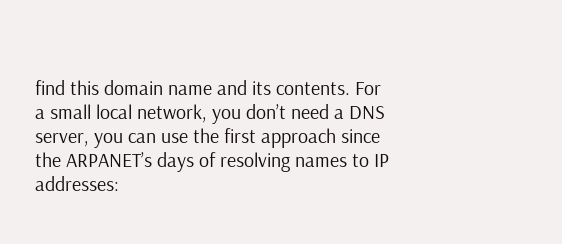find this domain name and its contents. For a small local network, you don’t need a DNS server, you can use the first approach since the ARPANET’s days of resolving names to IP addresses: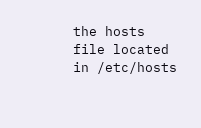the hosts file located in /etc/hosts